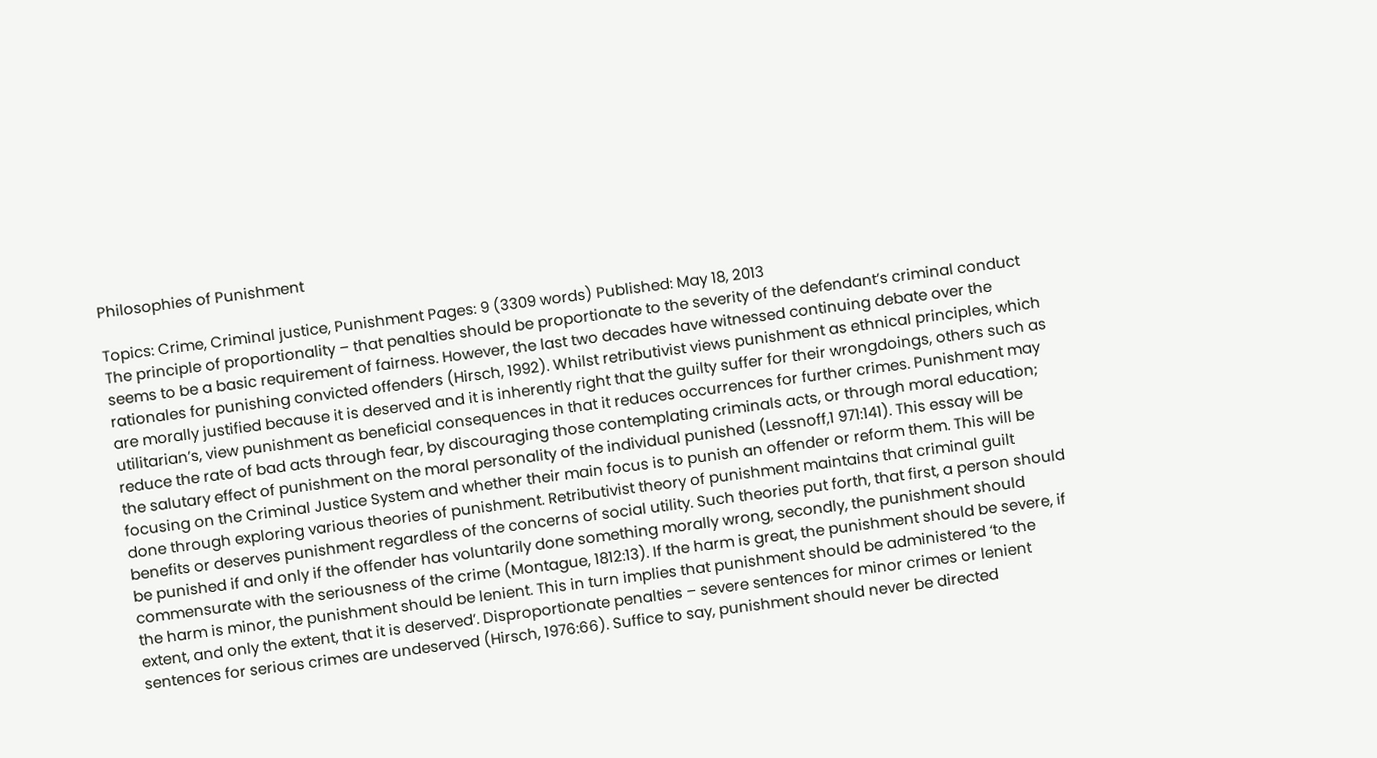Philosophies of Punishment

Topics: Crime, Criminal justice, Punishment Pages: 9 (3309 words) Published: May 18, 2013
The principle of proportionality – that penalties should be proportionate to the severity of the defendant’s criminal conduct seems to be a basic requirement of fairness. However, the last two decades have witnessed continuing debate over the rationales for punishing convicted offenders (Hirsch, 1992). Whilst retributivist views punishment as ethnical principles, which are morally justified because it is deserved and it is inherently right that the guilty suffer for their wrongdoings, others such as utilitarian’s, view punishment as beneficial consequences in that it reduces occurrences for further crimes. Punishment may reduce the rate of bad acts through fear, by discouraging those contemplating criminals acts, or through moral education; the salutary effect of punishment on the moral personality of the individual punished (Lessnoff,1 971:141). This essay will be focusing on the Criminal Justice System and whether their main focus is to punish an offender or reform them. This will be done through exploring various theories of punishment. Retributivist theory of punishment maintains that criminal guilt benefits or deserves punishment regardless of the concerns of social utility. Such theories put forth, that first, a person should be punished if and only if the offender has voluntarily done something morally wrong, secondly, the punishment should commensurate with the seriousness of the crime (Montague, 1812:13). If the harm is great, the punishment should be severe, if the harm is minor, the punishment should be lenient. This in turn implies that punishment should be administered ‘to the extent, and only the extent, that it is deserved’. Disproportionate penalties – severe sentences for minor crimes or lenient sentences for serious crimes are undeserved (Hirsch, 1976:66). Suffice to say, punishment should never be directed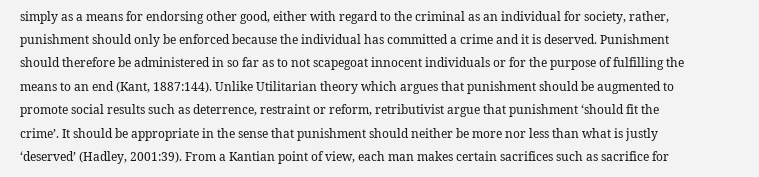simply as a means for endorsing other good, either with regard to the criminal as an individual for society, rather, punishment should only be enforced because the individual has committed a crime and it is deserved. Punishment should therefore be administered in so far as to not scapegoat innocent individuals or for the purpose of fulfilling the means to an end (Kant, 1887:144). Unlike Utilitarian theory which argues that punishment should be augmented to promote social results such as deterrence, restraint or reform, retributivist argue that punishment ‘should fit the crime’. It should be appropriate in the sense that punishment should neither be more nor less than what is justly ‘deserved’ (Hadley, 2001:39). From a Kantian point of view, each man makes certain sacrifices such as sacrifice for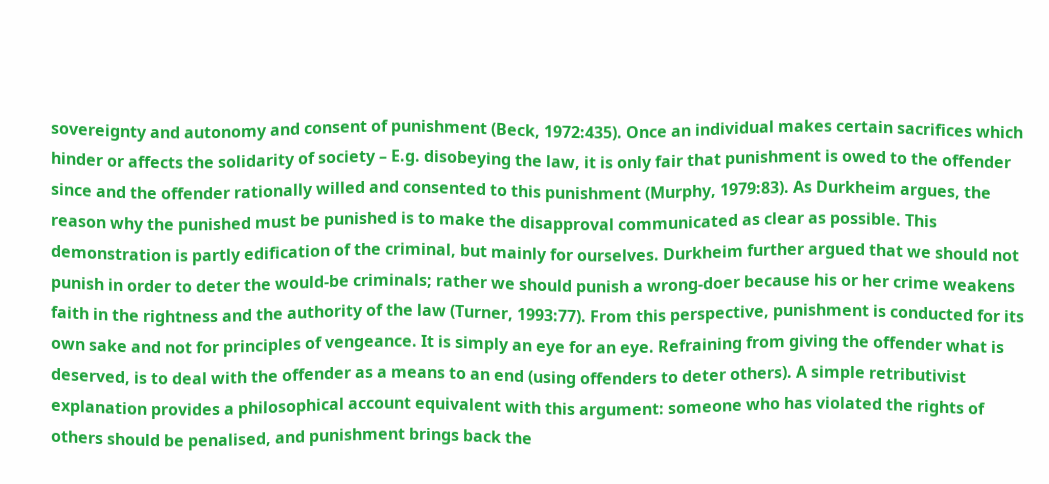sovereignty and autonomy and consent of punishment (Beck, 1972:435). Once an individual makes certain sacrifices which hinder or affects the solidarity of society – E.g. disobeying the law, it is only fair that punishment is owed to the offender since and the offender rationally willed and consented to this punishment (Murphy, 1979:83). As Durkheim argues, the reason why the punished must be punished is to make the disapproval communicated as clear as possible. This demonstration is partly edification of the criminal, but mainly for ourselves. Durkheim further argued that we should not punish in order to deter the would-be criminals; rather we should punish a wrong-doer because his or her crime weakens faith in the rightness and the authority of the law (Turner, 1993:77). From this perspective, punishment is conducted for its own sake and not for principles of vengeance. It is simply an eye for an eye. Refraining from giving the offender what is deserved, is to deal with the offender as a means to an end (using offenders to deter others). A simple retributivist explanation provides a philosophical account equivalent with this argument: someone who has violated the rights of others should be penalised, and punishment brings back the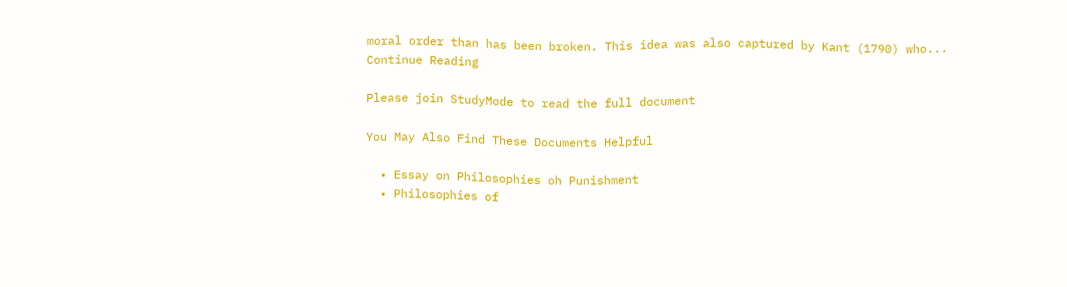moral order than has been broken. This idea was also captured by Kant (1790) who...
Continue Reading

Please join StudyMode to read the full document

You May Also Find These Documents Helpful

  • Essay on Philosophies oh Punishment
  • Philosophies of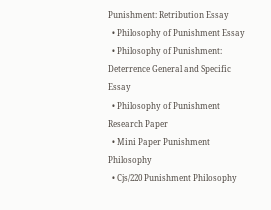Punishment: Retribution Essay
  • Philosophy of Punishment Essay
  • Philosophy of Punishment: Deterrence General and Specific Essay
  • Philosophy of Punishment Research Paper
  • Mini Paper Punishment Philosophy
  • Cjs/220 Punishment Philosophy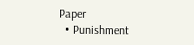Paper
  • Punishment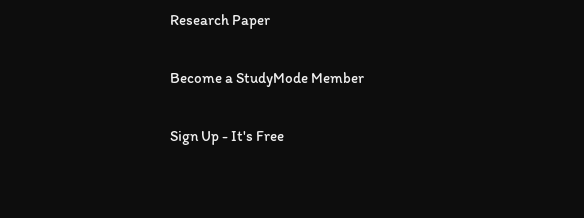Research Paper

Become a StudyMode Member

Sign Up - It's Free